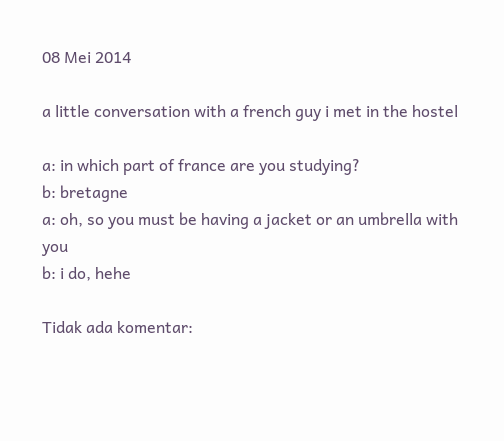08 Mei 2014

a little conversation with a french guy i met in the hostel

a: in which part of france are you studying?
b: bretagne
a: oh, so you must be having a jacket or an umbrella with you
b: i do, hehe

Tidak ada komentar: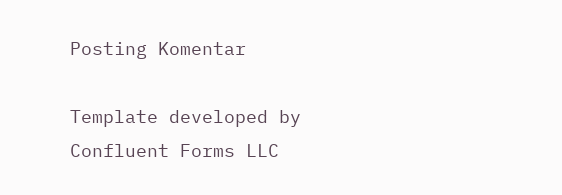Posting Komentar

Template developed by Confluent Forms LLC